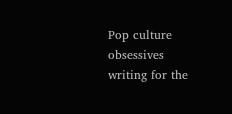Pop culture obsessives writing for the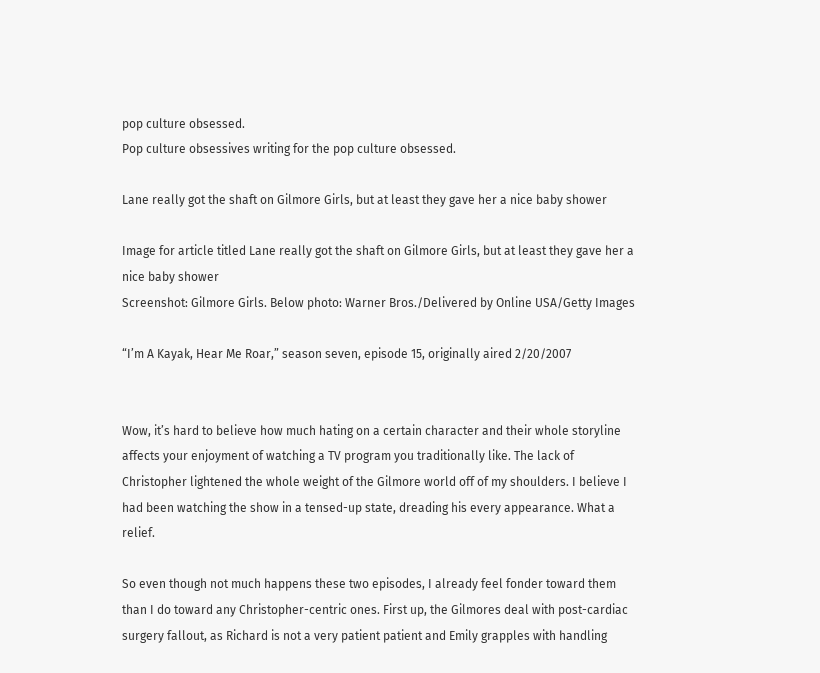pop culture obsessed.
Pop culture obsessives writing for the pop culture obsessed.

Lane really got the shaft on Gilmore Girls, but at least they gave her a nice baby shower

Image for article titled Lane really got the shaft on Gilmore Girls, but at least they gave her a nice baby shower
Screenshot: Gilmore Girls. Below photo: Warner Bros./Delivered by Online USA/Getty Images

“I’m A Kayak, Hear Me Roar,” season seven, episode 15, originally aired 2/20/2007


Wow, it’s hard to believe how much hating on a certain character and their whole storyline affects your enjoyment of watching a TV program you traditionally like. The lack of Christopher lightened the whole weight of the Gilmore world off of my shoulders. I believe I had been watching the show in a tensed-up state, dreading his every appearance. What a relief.

So even though not much happens these two episodes, I already feel fonder toward them than I do toward any Christopher-centric ones. First up, the Gilmores deal with post-cardiac surgery fallout, as Richard is not a very patient patient and Emily grapples with handling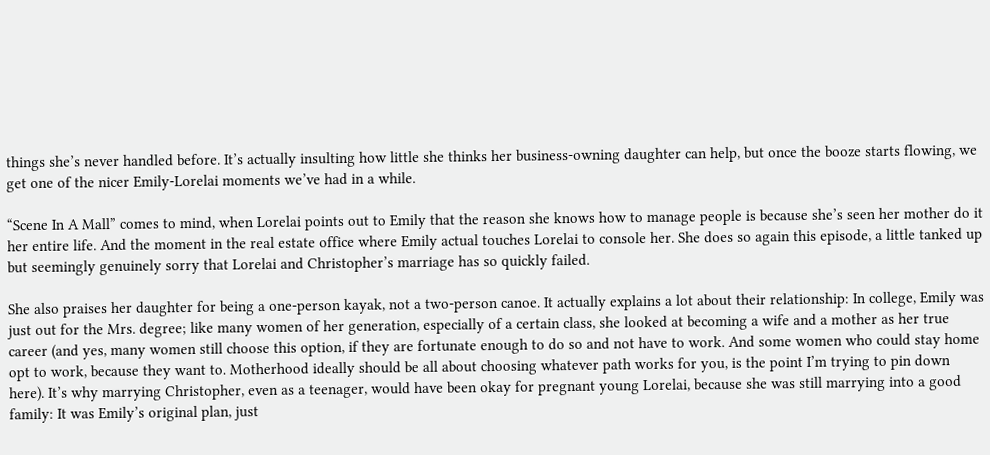things she’s never handled before. It’s actually insulting how little she thinks her business-owning daughter can help, but once the booze starts flowing, we get one of the nicer Emily-Lorelai moments we’ve had in a while.

“Scene In A Mall” comes to mind, when Lorelai points out to Emily that the reason she knows how to manage people is because she’s seen her mother do it her entire life. And the moment in the real estate office where Emily actual touches Lorelai to console her. She does so again this episode, a little tanked up but seemingly genuinely sorry that Lorelai and Christopher’s marriage has so quickly failed.

She also praises her daughter for being a one-person kayak, not a two-person canoe. It actually explains a lot about their relationship: In college, Emily was just out for the Mrs. degree; like many women of her generation, especially of a certain class, she looked at becoming a wife and a mother as her true career (and yes, many women still choose this option, if they are fortunate enough to do so and not have to work. And some women who could stay home opt to work, because they want to. Motherhood ideally should be all about choosing whatever path works for you, is the point I’m trying to pin down here). It’s why marrying Christopher, even as a teenager, would have been okay for pregnant young Lorelai, because she was still marrying into a good family: It was Emily’s original plan, just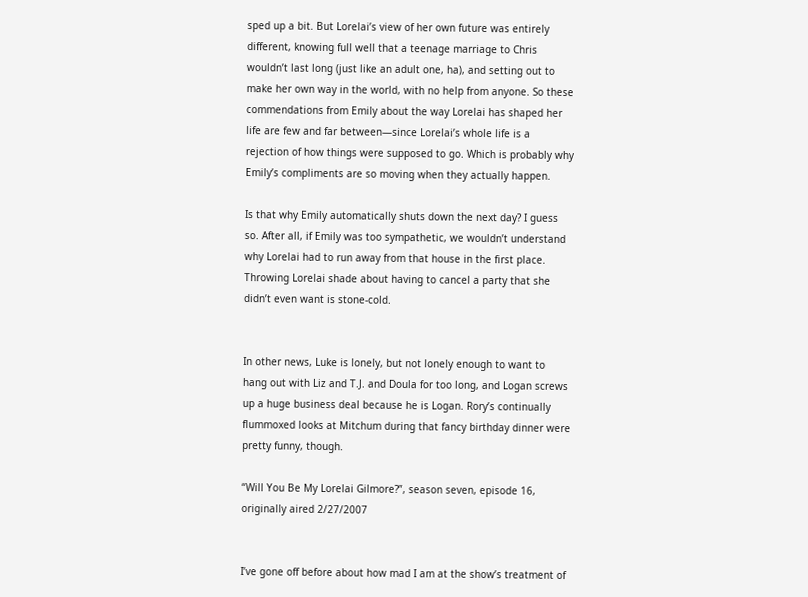sped up a bit. But Lorelai’s view of her own future was entirely different, knowing full well that a teenage marriage to Chris wouldn’t last long (just like an adult one, ha), and setting out to make her own way in the world, with no help from anyone. So these commendations from Emily about the way Lorelai has shaped her life are few and far between—since Lorelai’s whole life is a rejection of how things were supposed to go. Which is probably why Emily’s compliments are so moving when they actually happen.

Is that why Emily automatically shuts down the next day? I guess so. After all, if Emily was too sympathetic, we wouldn’t understand why Lorelai had to run away from that house in the first place. Throwing Lorelai shade about having to cancel a party that she didn’t even want is stone-cold.


In other news, Luke is lonely, but not lonely enough to want to hang out with Liz and T.J. and Doula for too long, and Logan screws up a huge business deal because he is Logan. Rory’s continually flummoxed looks at Mitchum during that fancy birthday dinner were pretty funny, though.

“Will You Be My Lorelai Gilmore?”, season seven, episode 16, originally aired 2/27/2007


I’ve gone off before about how mad I am at the show’s treatment of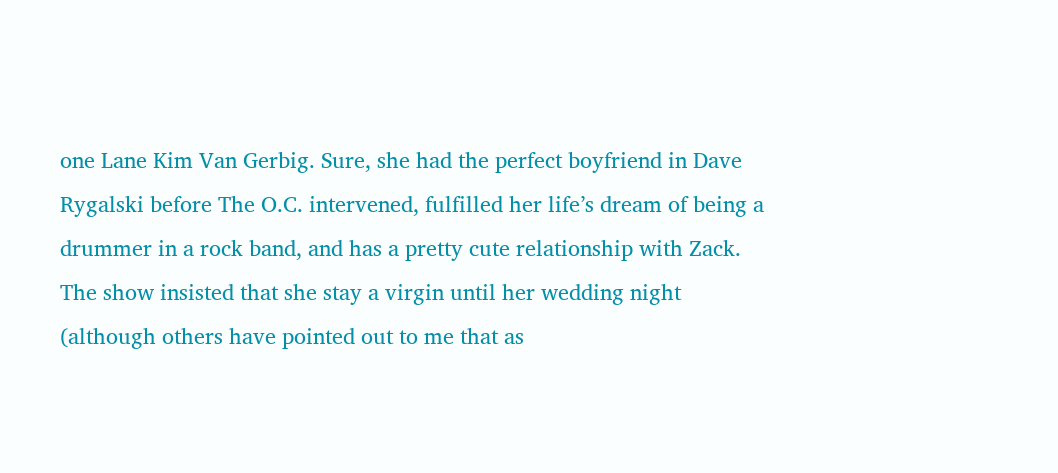one Lane Kim Van Gerbig. Sure, she had the perfect boyfriend in Dave Rygalski before The O.C. intervened, fulfilled her life’s dream of being a drummer in a rock band, and has a pretty cute relationship with Zack. The show insisted that she stay a virgin until her wedding night (although others have pointed out to me that as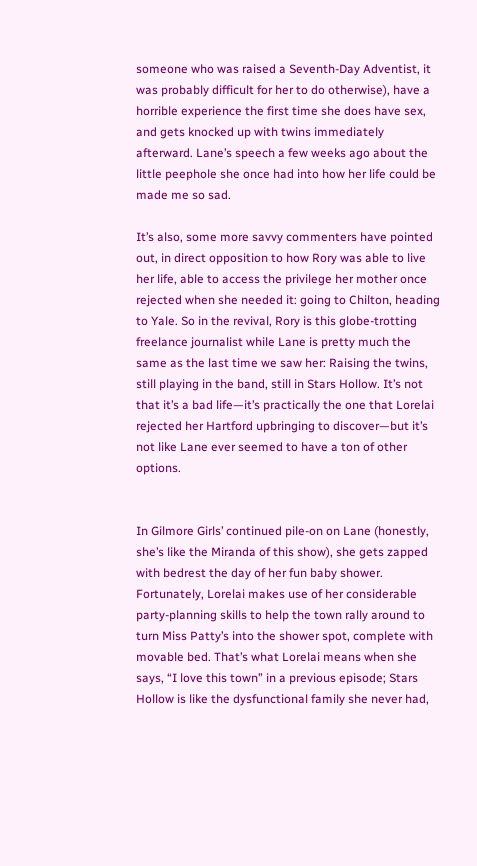someone who was raised a Seventh-Day Adventist, it was probably difficult for her to do otherwise), have a horrible experience the first time she does have sex, and gets knocked up with twins immediately afterward. Lane’s speech a few weeks ago about the little peephole she once had into how her life could be made me so sad.

It’s also, some more savvy commenters have pointed out, in direct opposition to how Rory was able to live her life, able to access the privilege her mother once rejected when she needed it: going to Chilton, heading to Yale. So in the revival, Rory is this globe-trotting freelance journalist while Lane is pretty much the same as the last time we saw her: Raising the twins, still playing in the band, still in Stars Hollow. It’s not that it’s a bad life—it’s practically the one that Lorelai rejected her Hartford upbringing to discover—but it’s not like Lane ever seemed to have a ton of other options.


In Gilmore Girls’ continued pile-on on Lane (honestly, she’s like the Miranda of this show), she gets zapped with bedrest the day of her fun baby shower. Fortunately, Lorelai makes use of her considerable party-planning skills to help the town rally around to turn Miss Patty’s into the shower spot, complete with movable bed. That’s what Lorelai means when she says, “I love this town” in a previous episode; Stars Hollow is like the dysfunctional family she never had,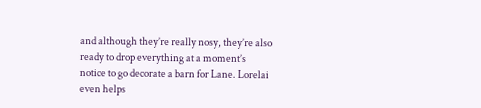and although they’re really nosy, they’re also ready to drop everything at a moment’s notice to go decorate a barn for Lane. Lorelai even helps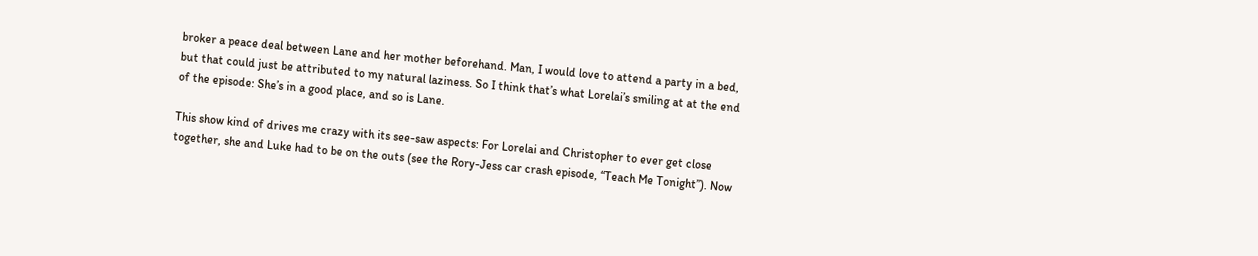broker a peace deal between Lane and her mother beforehand. Man, I would love to attend a party in a bed, but that could just be attributed to my natural laziness. So I think that’s what Lorelai’s smiling at at the end of the episode: She’s in a good place, and so is Lane.

This show kind of drives me crazy with its see-saw aspects: For Lorelai and Christopher to ever get close together, she and Luke had to be on the outs (see the Rory-Jess car crash episode, “Teach Me Tonight”). Now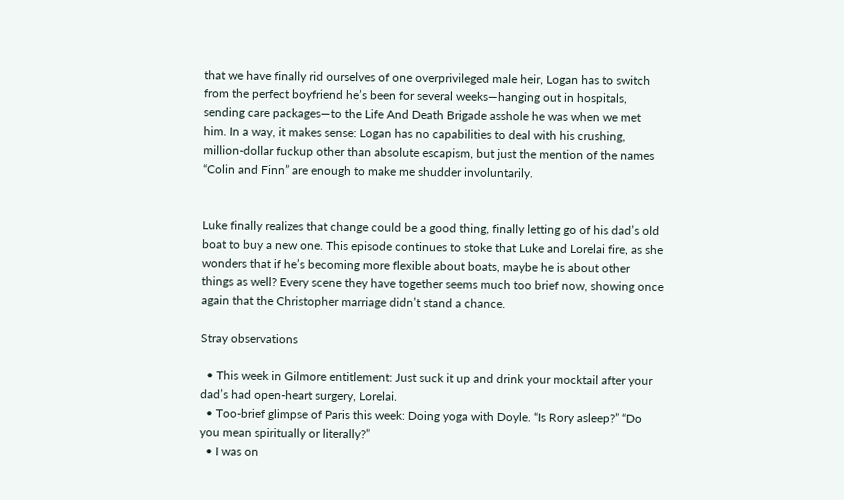that we have finally rid ourselves of one overprivileged male heir, Logan has to switch from the perfect boyfriend he’s been for several weeks—hanging out in hospitals, sending care packages—to the Life And Death Brigade asshole he was when we met him. In a way, it makes sense: Logan has no capabilities to deal with his crushing, million-dollar fuckup other than absolute escapism, but just the mention of the names “Colin and Finn” are enough to make me shudder involuntarily.


Luke finally realizes that change could be a good thing, finally letting go of his dad’s old boat to buy a new one. This episode continues to stoke that Luke and Lorelai fire, as she wonders that if he’s becoming more flexible about boats, maybe he is about other things as well? Every scene they have together seems much too brief now, showing once again that the Christopher marriage didn’t stand a chance.

Stray observations

  • This week in Gilmore entitlement: Just suck it up and drink your mocktail after your dad’s had open-heart surgery, Lorelai.
  • Too-brief glimpse of Paris this week: Doing yoga with Doyle. “Is Rory asleep?” “Do you mean spiritually or literally?”
  • I was on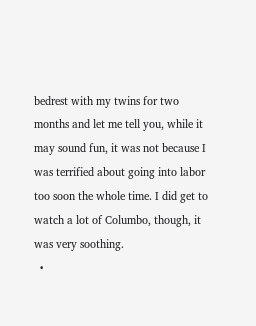bedrest with my twins for two months and let me tell you, while it may sound fun, it was not because I was terrified about going into labor too soon the whole time. I did get to watch a lot of Columbo, though, it was very soothing.
  •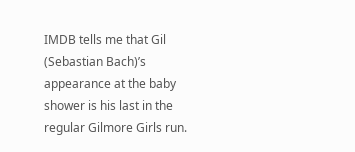IMDB tells me that Gil (Sebastian Bach)’s appearance at the baby shower is his last in the regular Gilmore Girls run.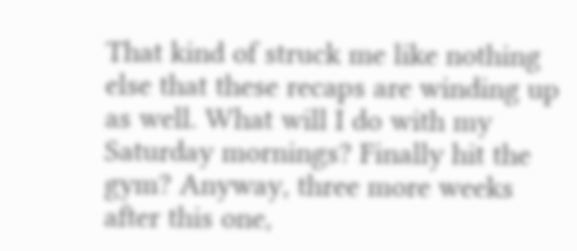That kind of struck me like nothing else that these recaps are winding up as well. What will I do with my Saturday mornings? Finally hit the gym? Anyway, three more weeks after this one,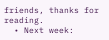friends, thanks for reading.
  • Next week: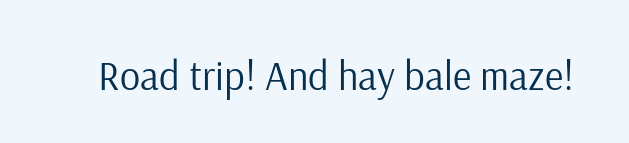Road trip! And hay bale maze!